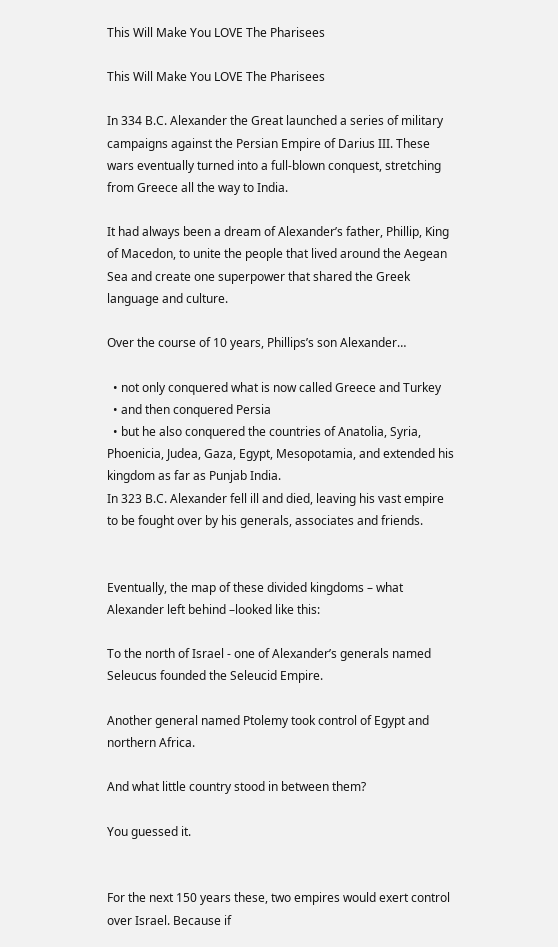This Will Make You LOVE The Pharisees

This Will Make You LOVE The Pharisees

In 334 B.C. Alexander the Great launched a series of military campaigns against the Persian Empire of Darius III. These wars eventually turned into a full-blown conquest, stretching from Greece all the way to India.

It had always been a dream of Alexander’s father, Phillip, King of Macedon, to unite the people that lived around the Aegean Sea and create one superpower that shared the Greek language and culture.

Over the course of 10 years, Phillips’s son Alexander…

  • not only conquered what is now called Greece and Turkey
  • and then conquered Persia
  • but he also conquered the countries of Anatolia, Syria, Phoenicia, Judea, Gaza, Egypt, Mesopotamia, and extended his kingdom as far as Punjab India.
In 323 B.C. Alexander fell ill and died, leaving his vast empire to be fought over by his generals, associates and friends.


Eventually, the map of these divided kingdoms – what Alexander left behind –looked like this:

To the north of Israel - one of Alexander’s generals named Seleucus founded the Seleucid Empire.

Another general named Ptolemy took control of Egypt and northern Africa.

And what little country stood in between them?

You guessed it.


For the next 150 years these, two empires would exert control over Israel. Because if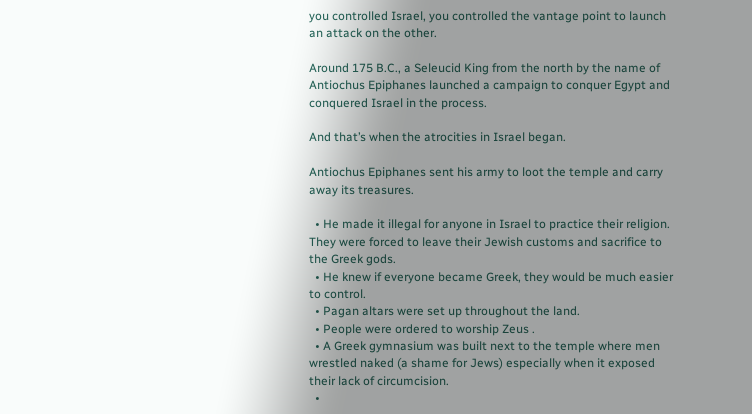you controlled Israel, you controlled the vantage point to launch an attack on the other.

Around 175 B.C., a Seleucid King from the north by the name of Antiochus Epiphanes launched a campaign to conquer Egypt and conquered Israel in the process.

And that’s when the atrocities in Israel began.

Antiochus Epiphanes sent his army to loot the temple and carry away its treasures.

  • He made it illegal for anyone in Israel to practice their religion. They were forced to leave their Jewish customs and sacrifice to the Greek gods.
  • He knew if everyone became Greek, they would be much easier to control.
  • Pagan altars were set up throughout the land.
  • People were ordered to worship Zeus .
  • A Greek gymnasium was built next to the temple where men wrestled naked (a shame for Jews) especially when it exposed their lack of circumcision.
  •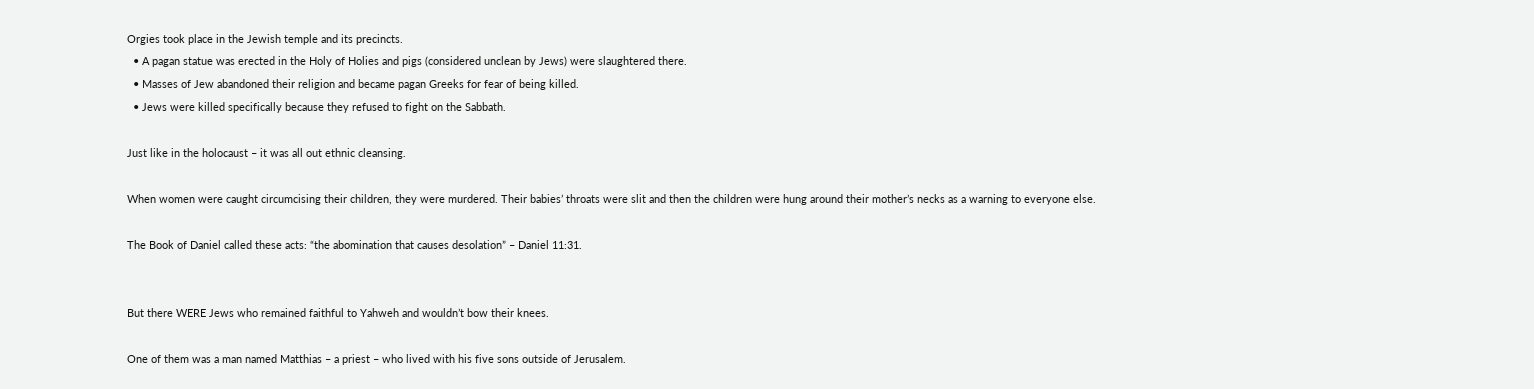Orgies took place in the Jewish temple and its precincts.
  • A pagan statue was erected in the Holy of Holies and pigs (considered unclean by Jews) were slaughtered there.
  • Masses of Jew abandoned their religion and became pagan Greeks for fear of being killed.
  • Jews were killed specifically because they refused to fight on the Sabbath.

Just like in the holocaust – it was all out ethnic cleansing.

When women were caught circumcising their children, they were murdered. Their babies’ throats were slit and then the children were hung around their mother’s necks as a warning to everyone else.

The Book of Daniel called these acts: “the abomination that causes desolation” – Daniel 11:31.


But there WERE Jews who remained faithful to Yahweh and wouldn’t bow their knees.

One of them was a man named Matthias – a priest – who lived with his five sons outside of Jerusalem.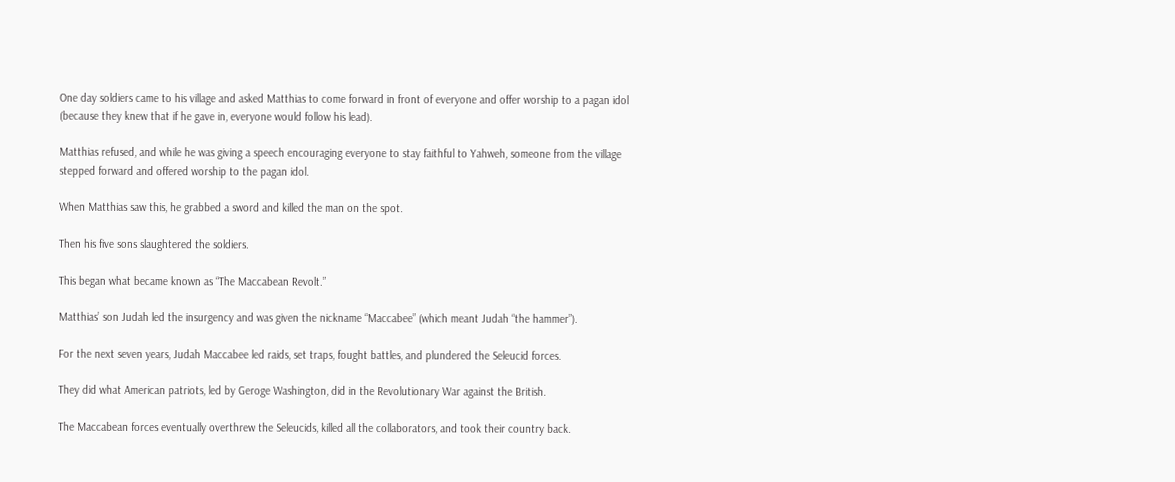One day soldiers came to his village and asked Matthias to come forward in front of everyone and offer worship to a pagan idol (because they knew that if he gave in, everyone would follow his lead).

Matthias refused, and while he was giving a speech encouraging everyone to stay faithful to Yahweh, someone from the village stepped forward and offered worship to the pagan idol.

When Matthias saw this, he grabbed a sword and killed the man on the spot.

Then his five sons slaughtered the soldiers.

This began what became known as “The Maccabean Revolt.”

Matthias’ son Judah led the insurgency and was given the nickname “Maccabee” (which meant Judah “the hammer”).

For the next seven years, Judah Maccabee led raids, set traps, fought battles, and plundered the Seleucid forces.

They did what American patriots, led by Geroge Washington, did in the Revolutionary War against the British.

The Maccabean forces eventually overthrew the Seleucids, killed all the collaborators, and took their country back.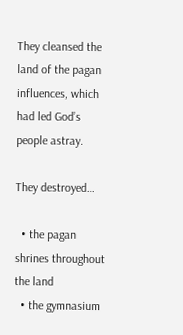They cleansed the land of the pagan influences, which had led God’s people astray.

They destroyed…

  • the pagan shrines throughout the land
  • the gymnasium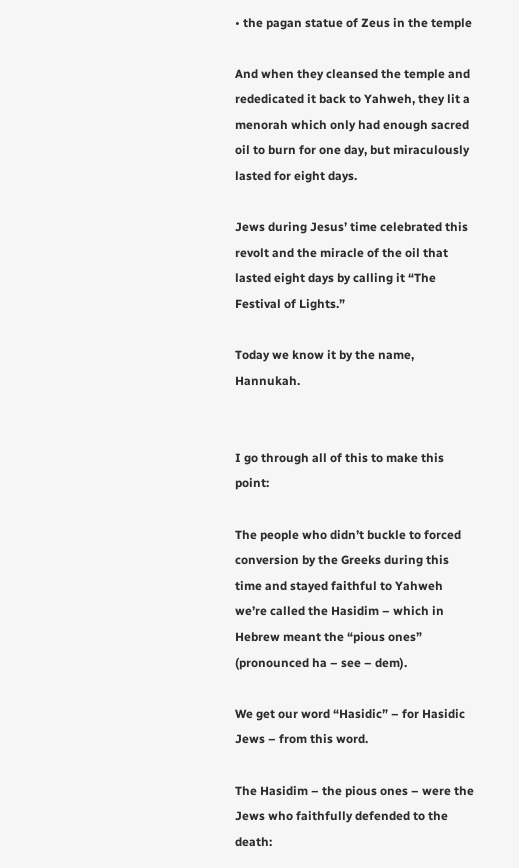• the pagan statue of Zeus in the temple

And when they cleansed the temple and rededicated it back to Yahweh, they lit a menorah which only had enough sacred oil to burn for one day, but miraculously lasted for eight days.

Jews during Jesus’ time celebrated this revolt and the miracle of the oil that lasted eight days by calling it “The Festival of Lights.”

Today we know it by the name, Hannukah.


I go through all of this to make this point:

The people who didn’t buckle to forced conversion by the Greeks during this time and stayed faithful to Yahweh we’re called the Hasidim – which in Hebrew meant the “pious ones” (pronounced ha – see – dem).

We get our word “Hasidic” – for Hasidic Jews – from this word.

The Hasidim – the pious ones – were the Jews who faithfully defended to the death: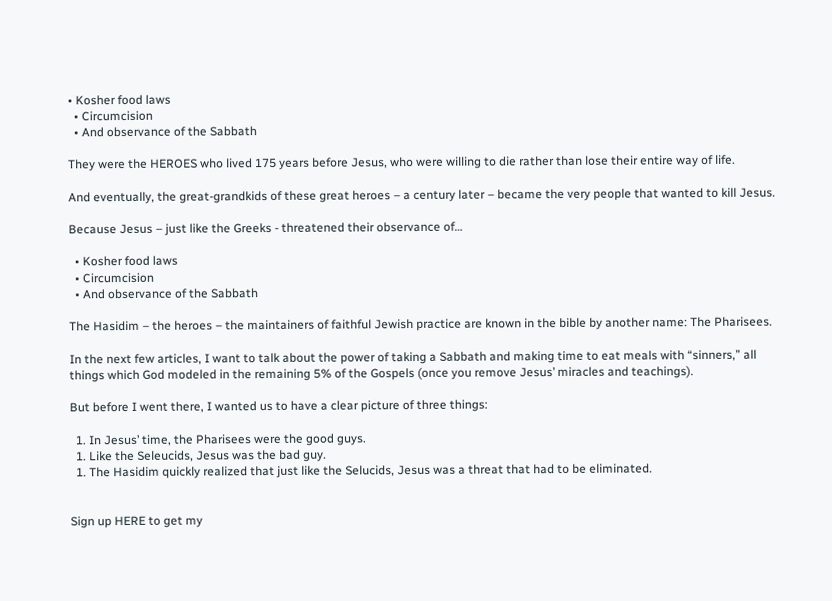• Kosher food laws
  • Circumcision
  • And observance of the Sabbath

They were the HEROES who lived 175 years before Jesus, who were willing to die rather than lose their entire way of life.

And eventually, the great-grandkids of these great heroes – a century later – became the very people that wanted to kill Jesus.

Because Jesus – just like the Greeks - threatened their observance of…

  • Kosher food laws
  • Circumcision
  • And observance of the Sabbath

The Hasidim – the heroes – the maintainers of faithful Jewish practice are known in the bible by another name: The Pharisees.

In the next few articles, I want to talk about the power of taking a Sabbath and making time to eat meals with “sinners,” all things which God modeled in the remaining 5% of the Gospels (once you remove Jesus’ miracles and teachings).

But before I went there, I wanted us to have a clear picture of three things:

  1. In Jesus’ time, the Pharisees were the good guys.
  1. Like the Seleucids, Jesus was the bad guy.
  1. The Hasidim quickly realized that just like the Selucids, Jesus was a threat that had to be eliminated.


Sign up HERE to get my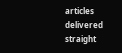articles delivered straight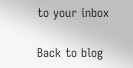to your inbox

Back to blog